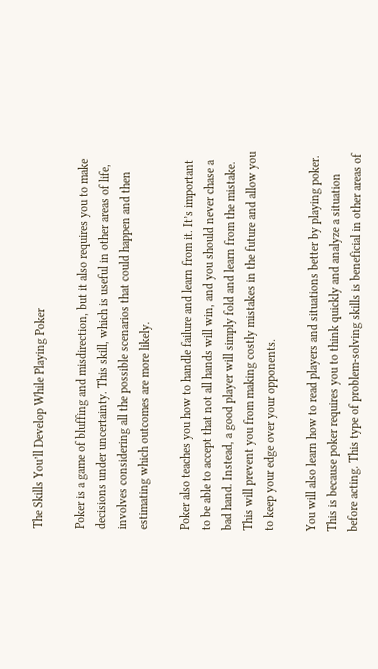The Skills You’ll Develop While Playing Poker

Poker is a game of bluffing and misdirection, but it also requires you to make decisions under uncertainty. This skill, which is useful in other areas of life, involves considering all the possible scenarios that could happen and then estimating which outcomes are more likely.

Poker also teaches you how to handle failure and learn from it. It’s important to be able to accept that not all hands will win, and you should never chase a bad hand. Instead, a good player will simply fold and learn from the mistake. This will prevent you from making costly mistakes in the future and allow you to keep your edge over your opponents.

You will also learn how to read players and situations better by playing poker. This is because poker requires you to think quickly and analyze a situation before acting. This type of problem-solving skills is beneficial in other areas of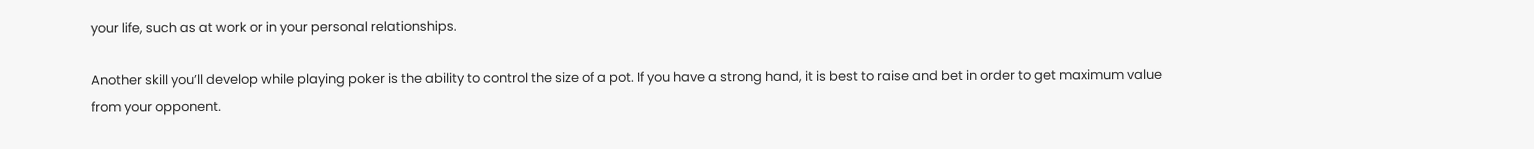your life, such as at work or in your personal relationships.

Another skill you’ll develop while playing poker is the ability to control the size of a pot. If you have a strong hand, it is best to raise and bet in order to get maximum value from your opponent.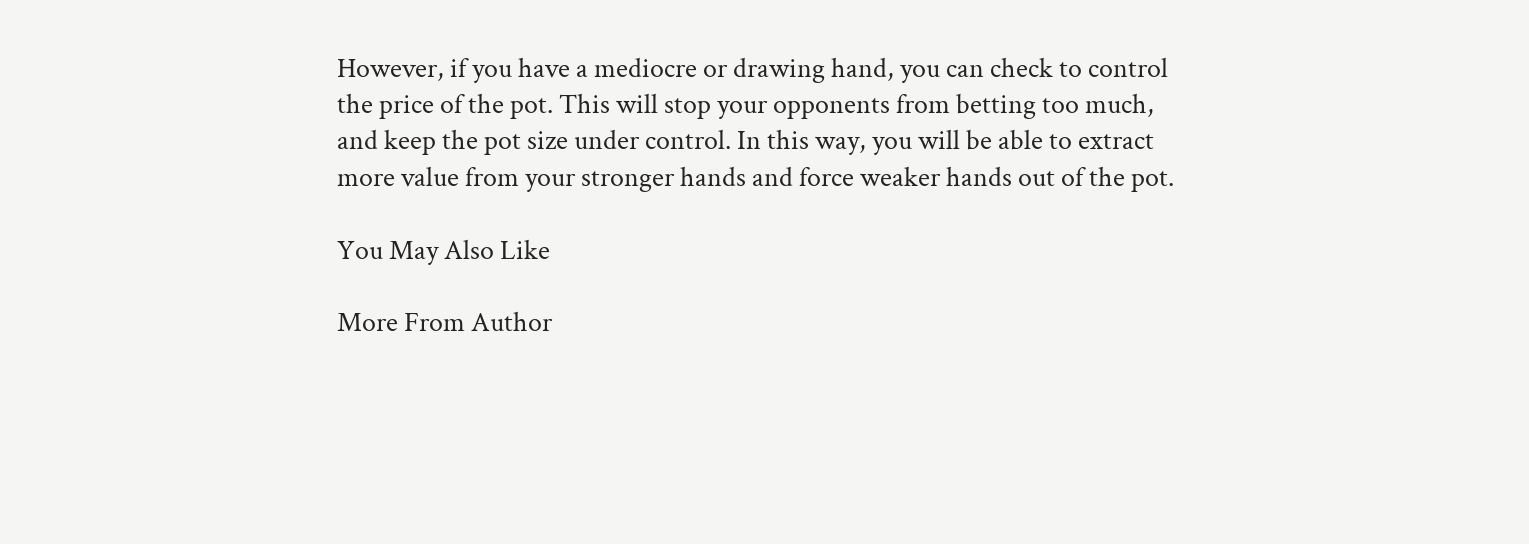However, if you have a mediocre or drawing hand, you can check to control the price of the pot. This will stop your opponents from betting too much, and keep the pot size under control. In this way, you will be able to extract more value from your stronger hands and force weaker hands out of the pot.

You May Also Like

More From Author